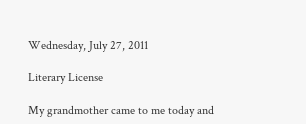Wednesday, July 27, 2011

Literary License

My grandmother came to me today and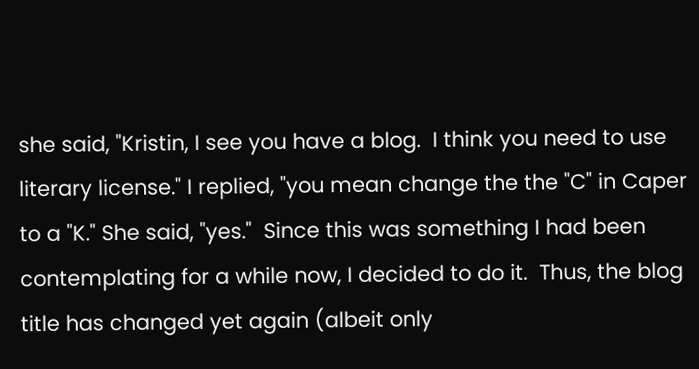she said, "Kristin, I see you have a blog.  I think you need to use literary license." I replied, "you mean change the the "C" in Caper to a "K." She said, "yes."  Since this was something I had been contemplating for a while now, I decided to do it.  Thus, the blog title has changed yet again (albeit only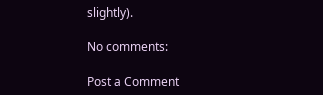slightly).

No comments:

Post a Comment